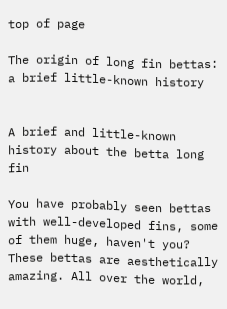top of page

The origin of long fin bettas: a brief little-known history


A brief and little-known history about the betta long fin

You have probably seen bettas with well-developed fins, some of them huge, haven't you? These bettas are aesthetically amazing. All over the world,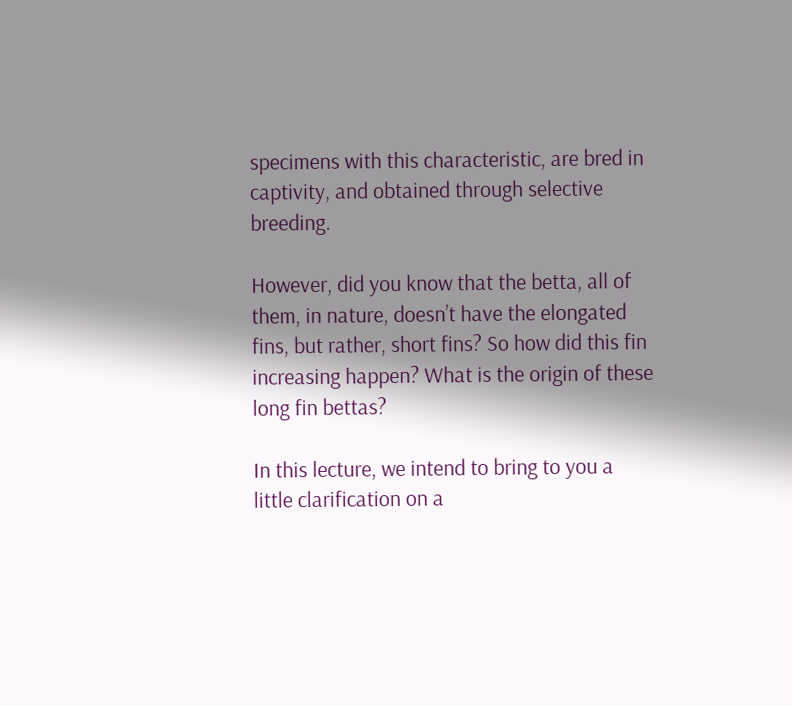specimens with this characteristic, are bred in captivity, and obtained through selective breeding.

However, did you know that the betta, all of them, in nature, doesn’t have the elongated fins, but rather, short fins? So how did this fin increasing happen? What is the origin of these long fin bettas?

In this lecture, we intend to bring to you a little clarification on a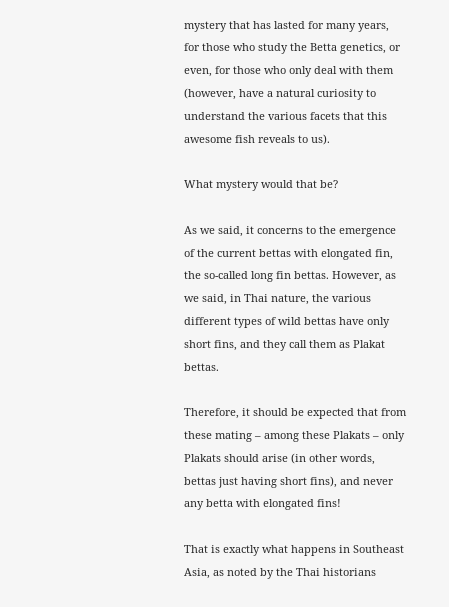mystery that has lasted for many years, for those who study the Betta genetics, or even, for those who only deal with them (however, have a natural curiosity to understand the various facets that this awesome fish reveals to us).

What mystery would that be?

As we said, it concerns to the emergence of the current bettas with elongated fin, the so-called long fin bettas. However, as we said, in Thai nature, the various different types of wild bettas have only short fins, and they call them as Plakat bettas.

Therefore, it should be expected that from these mating – among these Plakats – only Plakats should arise (in other words, bettas just having short fins), and never any betta with elongated fins!

That is exactly what happens in Southeast Asia, as noted by the Thai historians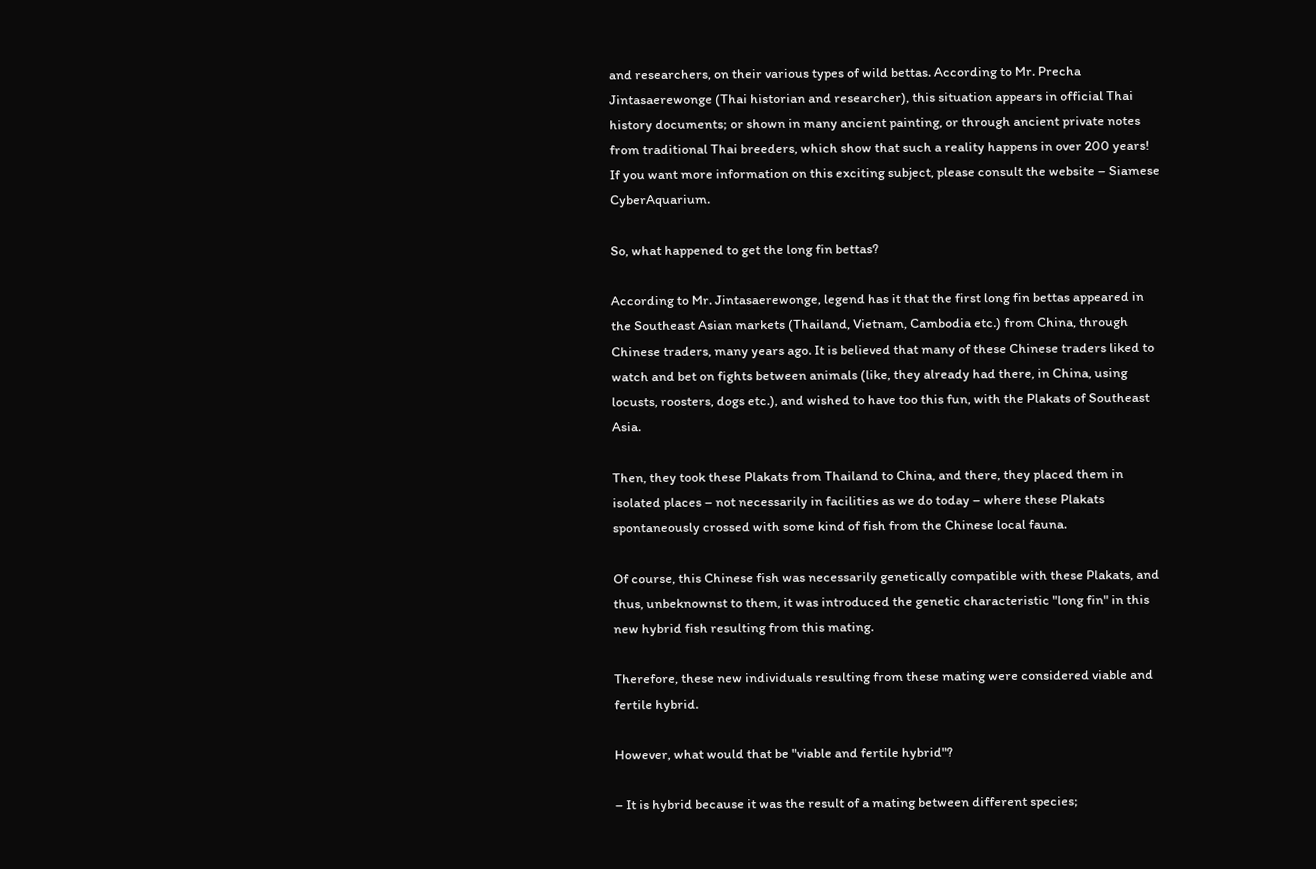and researchers, on their various types of wild bettas. According to Mr. Precha Jintasaerewonge (Thai historian and researcher), this situation appears in official Thai history documents; or shown in many ancient painting, or through ancient private notes from traditional Thai breeders, which show that such a reality happens in over 200 years! If you want more information on this exciting subject, please consult the website – Siamese CyberAquarium.

So, what happened to get the long fin bettas?

According to Mr. Jintasaerewonge, legend has it that the first long fin bettas appeared in the Southeast Asian markets (Thailand, Vietnam, Cambodia etc.) from China, through Chinese traders, many years ago. It is believed that many of these Chinese traders liked to watch and bet on fights between animals (like, they already had there, in China, using locusts, roosters, dogs etc.), and wished to have too this fun, with the Plakats of Southeast Asia.

Then, they took these Plakats from Thailand to China, and there, they placed them in isolated places – not necessarily in facilities as we do today – where these Plakats spontaneously crossed with some kind of fish from the Chinese local fauna.

Of course, this Chinese fish was necessarily genetically compatible with these Plakats, and thus, unbeknownst to them, it was introduced the genetic characteristic "long fin" in this new hybrid fish resulting from this mating.

Therefore, these new individuals resulting from these mating were considered viable and fertile hybrid.

However, what would that be "viable and fertile hybrid"?

– It is hybrid because it was the result of a mating between different species;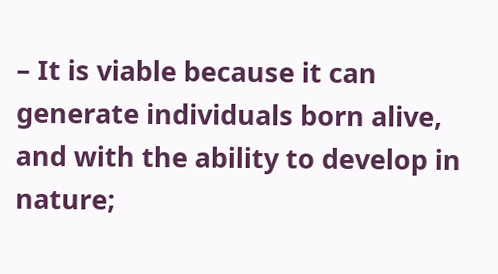– It is viable because it can generate individuals born alive, and with the ability to develop in nature;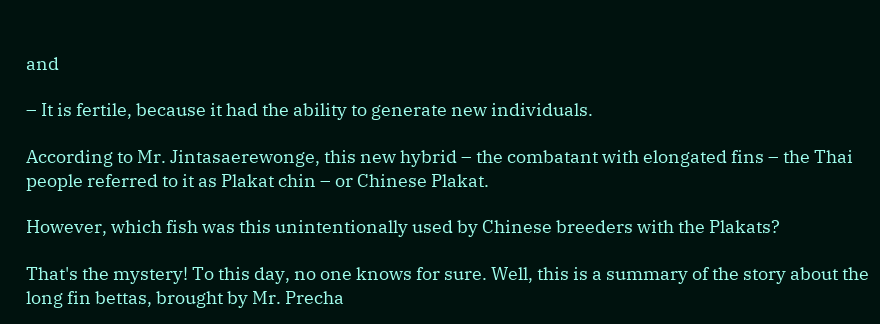and

– It is fertile, because it had the ability to generate new individuals.

According to Mr. Jintasaerewonge, this new hybrid – the combatant with elongated fins – the Thai people referred to it as Plakat chin – or Chinese Plakat.

However, which fish was this unintentionally used by Chinese breeders with the Plakats?

That's the mystery! To this day, no one knows for sure. Well, this is a summary of the story about the long fin bettas, brought by Mr. Precha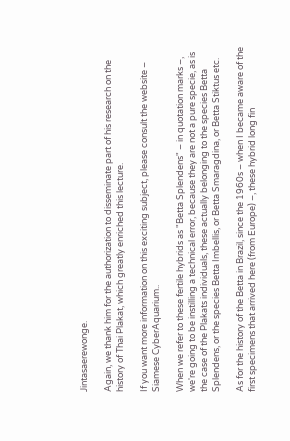Jintasaerewonge.

Again, we thank him for the authorization to disseminate part of his research on the history of Thai Plakat, which greatly enriched this lecture.

If you want more information on this exciting subject, please consult the website – Siamese CyberAquarium..

When we refer to these fertile hybrids as "Betta Splendens" – in quotation marks –, we're going to be instilling a technical error, because they are not a pure specie, as is the case of the Plakats individuals, these actually belonging to the species Betta Splendens, or the species Betta Imbellis, or Betta Smaragdina, or Betta Stiktus etc.

As for the history of the Betta in Brazil, since the 1960s – when I became aware of the first specimens that arrived here (from Europe) –, these hybrid long fin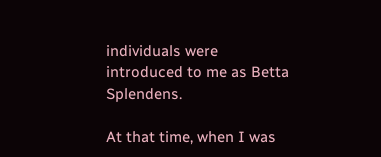individuals were introduced to me as Betta Splendens.

At that time, when I was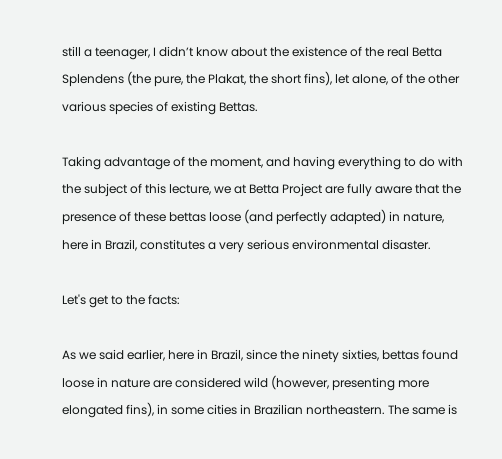still a teenager, I didn’t know about the existence of the real Betta Splendens (the pure, the Plakat, the short fins), let alone, of the other various species of existing Bettas.

Taking advantage of the moment, and having everything to do with the subject of this lecture, we at Betta Project are fully aware that the presence of these bettas loose (and perfectly adapted) in nature, here in Brazil, constitutes a very serious environmental disaster.

Let's get to the facts:

As we said earlier, here in Brazil, since the ninety sixties, bettas found loose in nature are considered wild (however, presenting more elongated fins), in some cities in Brazilian northeastern. The same is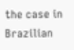the case in Brazilian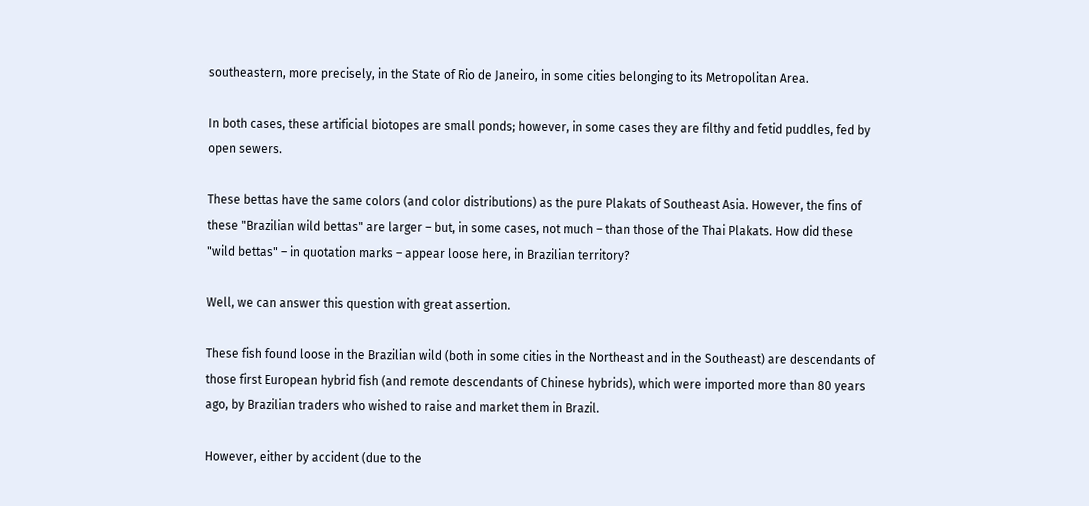southeastern, more precisely, in the State of Rio de Janeiro, in some cities belonging to its Metropolitan Area.

In both cases, these artificial biotopes are small ponds; however, in some cases they are filthy and fetid puddles, fed by open sewers.

These bettas have the same colors (and color distributions) as the pure Plakats of Southeast Asia. However, the fins of these "Brazilian wild bettas" are larger – but, in some cases, not much – than those of the Thai Plakats. How did these "wild bettas" – in quotation marks – appear loose here, in Brazilian territory?

Well, we can answer this question with great assertion.

These fish found loose in the Brazilian wild (both in some cities in the Northeast and in the Southeast) are descendants of those first European hybrid fish (and remote descendants of Chinese hybrids), which were imported more than 80 years ago, by Brazilian traders who wished to raise and market them in Brazil.

However, either by accident (due to the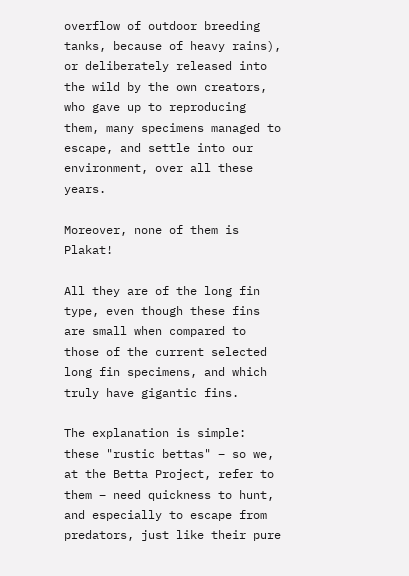overflow of outdoor breeding tanks, because of heavy rains), or deliberately released into the wild by the own creators, who gave up to reproducing them, many specimens managed to escape, and settle into our environment, over all these years.

Moreover, none of them is Plakat!

All they are of the long fin type, even though these fins are small when compared to those of the current selected long fin specimens, and which truly have gigantic fins.

The explanation is simple: these "rustic bettas" – so we, at the Betta Project, refer to them – need quickness to hunt, and especially to escape from predators, just like their pure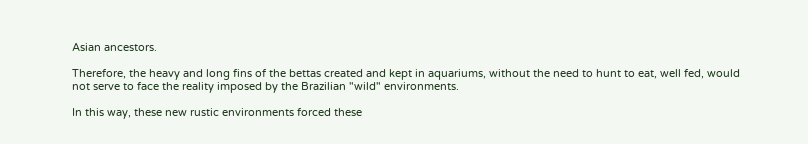Asian ancestors.

Therefore, the heavy and long fins of the bettas created and kept in aquariums, without the need to hunt to eat, well fed, would not serve to face the reality imposed by the Brazilian "wild" environments.

In this way, these new rustic environments forced these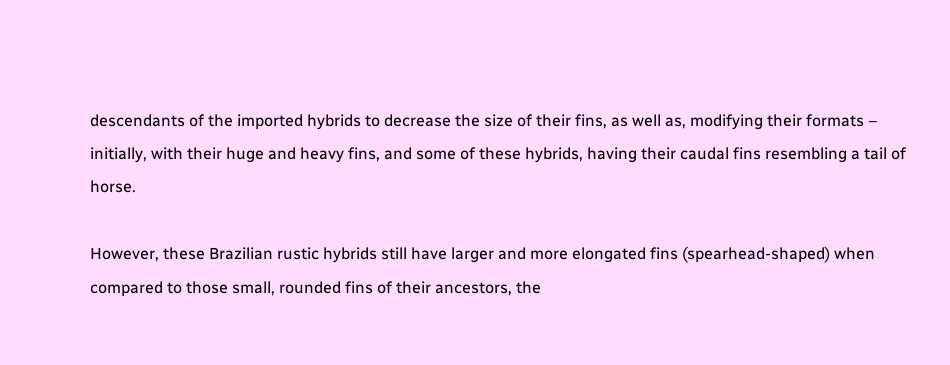descendants of the imported hybrids to decrease the size of their fins, as well as, modifying their formats – initially, with their huge and heavy fins, and some of these hybrids, having their caudal fins resembling a tail of horse.

However, these Brazilian rustic hybrids still have larger and more elongated fins (spearhead-shaped) when compared to those small, rounded fins of their ancestors, the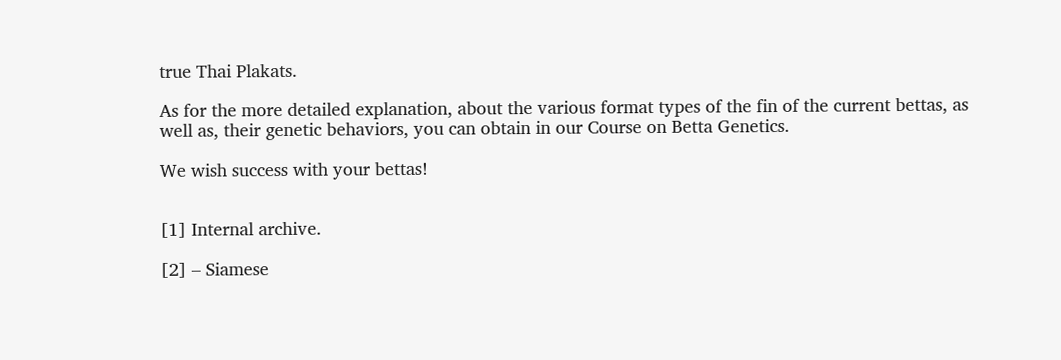true Thai Plakats.

As for the more detailed explanation, about the various format types of the fin of the current bettas, as well as, their genetic behaviors, you can obtain in our Course on Betta Genetics.

We wish success with your bettas!


[1] Internal archive.

[2] – Siamese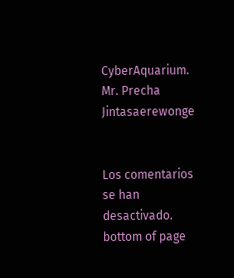CyberAquarium. Mr. Precha Jintasaerewonge


Los comentarios se han desactivado.
bottom of page